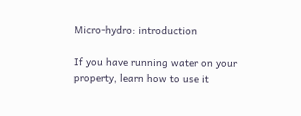Micro-hydro: introduction

If you have running water on your property, learn how to use it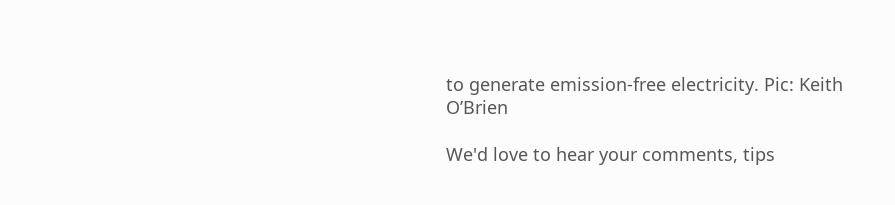to generate emission-free electricity. Pic: Keith O’Brien

We'd love to hear your comments, tips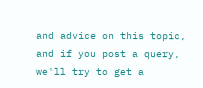and advice on this topic, and if you post a query, we'll try to get a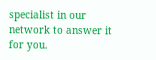specialist in our network to answer it for you.